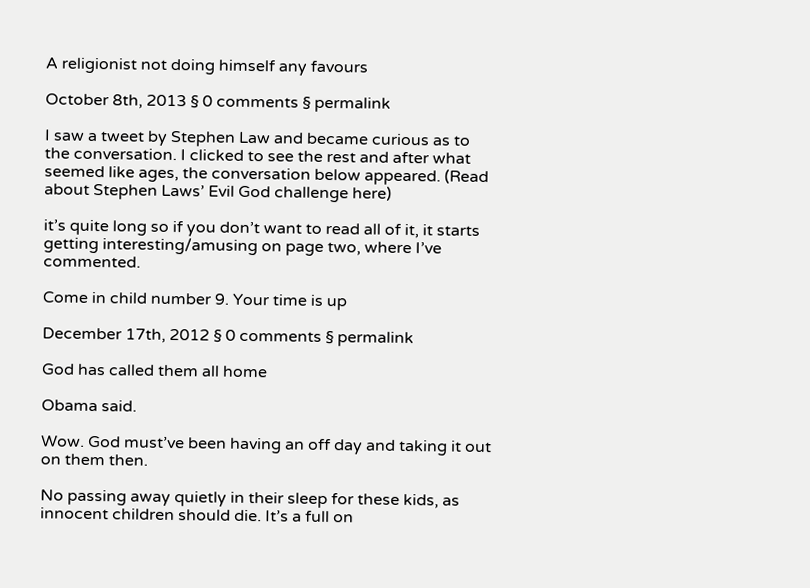A religionist not doing himself any favours

October 8th, 2013 § 0 comments § permalink

I saw a tweet by Stephen Law and became curious as to the conversation. I clicked to see the rest and after what seemed like ages, the conversation below appeared. (Read about Stephen Laws’ Evil God challenge here)

it’s quite long so if you don’t want to read all of it, it starts getting interesting/amusing on page two, where I’ve commented.

Come in child number 9. Your time is up

December 17th, 2012 § 0 comments § permalink

God has called them all home

Obama said.

Wow. God must’ve been having an off day and taking it out on them then.

No passing away quietly in their sleep for these kids, as innocent children should die. It’s a full on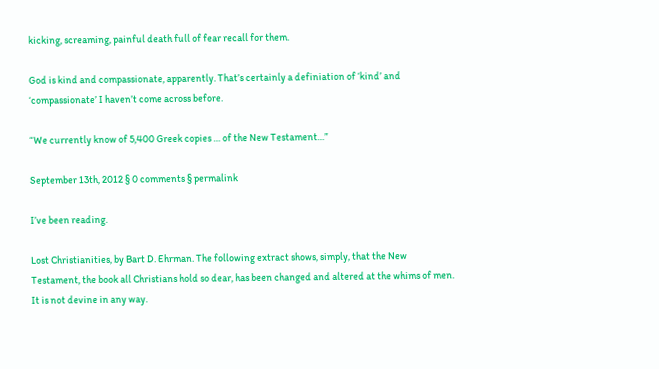kicking, screaming, painful death full of fear recall for them.

God is kind and compassionate, apparently. That’s certainly a definiation of ‘kind’ and ‘compassionate’ I haven’t come across before.

“We currently know of 5,400 Greek copies … of the New Testament…”

September 13th, 2012 § 0 comments § permalink

I’ve been reading.

Lost Christianities, by Bart D. Ehrman. The following extract shows, simply, that the New Testament, the book all Christians hold so dear, has been changed and altered at the whims of men. It is not devine in any way.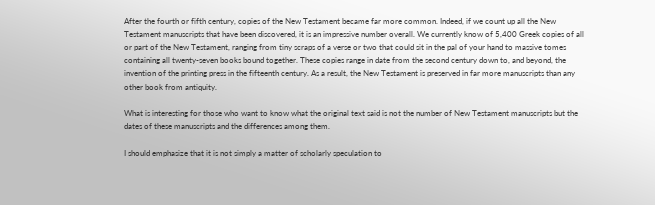After the fourth or fifth century, copies of the New Testament became far more common. Indeed, if we count up all the New Testament manuscripts that have been discovered, it is an impressive number overall. We currently know of 5,400 Greek copies of all or part of the New Testament, ranging from tiny scraps of a verse or two that could sit in the pal of your hand to massive tomes containing all twenty-seven books bound together. These copies range in date from the second century down to, and beyond, the invention of the printing press in the fifteenth century. As a result, the New Testament is preserved in far more manuscripts than any other book from antiquity.

What is interesting for those who want to know what the original text said is not the number of New Testament manuscripts but the dates of these manuscripts and the differences among them.

I should emphasize that it is not simply a matter of scholarly speculation to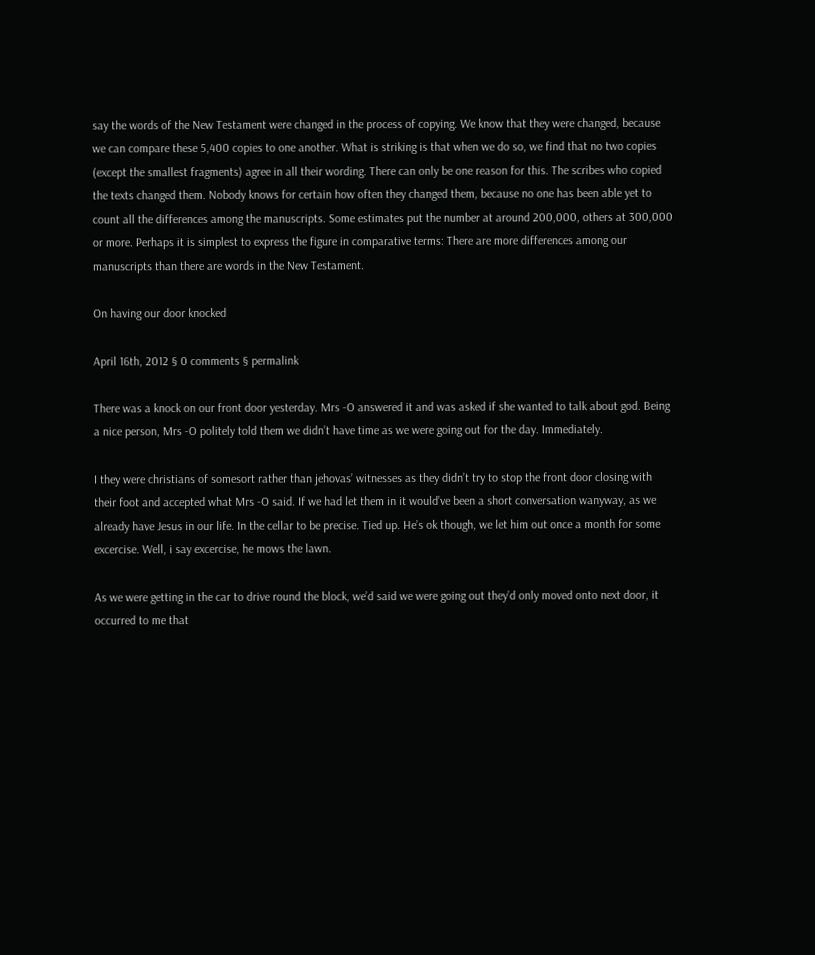say the words of the New Testament were changed in the process of copying. We know that they were changed, because we can compare these 5,400 copies to one another. What is striking is that when we do so, we find that no two copies (except the smallest fragments) agree in all their wording. There can only be one reason for this. The scribes who copied the texts changed them. Nobody knows for certain how often they changed them, because no one has been able yet to count all the differences among the manuscripts. Some estimates put the number at around 200,000, others at 300,000 or more. Perhaps it is simplest to express the figure in comparative terms: There are more differences among our manuscripts than there are words in the New Testament.

On having our door knocked

April 16th, 2012 § 0 comments § permalink

There was a knock on our front door yesterday. Mrs -O answered it and was asked if she wanted to talk about god. Being a nice person, Mrs -O politely told them we didn’t have time as we were going out for the day. Immediately.

I they were christians of somesort rather than jehovas’ witnesses as they didn’t try to stop the front door closing with their foot and accepted what Mrs -O said. If we had let them in it would’ve been a short conversation wanyway, as we already have Jesus in our life. In the cellar to be precise. Tied up. He’s ok though, we let him out once a month for some excercise. Well, i say excercise, he mows the lawn.

As we were getting in the car to drive round the block, we’d said we were going out they’d only moved onto next door, it occurred to me that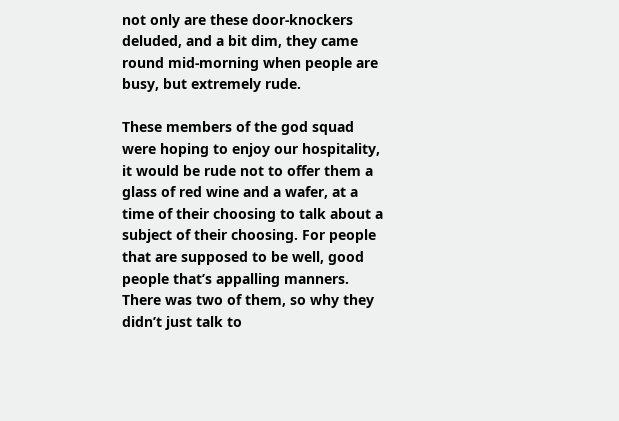not only are these door-knockers deluded, and a bit dim, they came round mid-morning when people are busy, but extremely rude.

These members of the god squad were hoping to enjoy our hospitality, it would be rude not to offer them a glass of red wine and a wafer, at a time of their choosing to talk about a subject of their choosing. For people that are supposed to be well, good people that’s appalling manners. There was two of them, so why they didn’t just talk to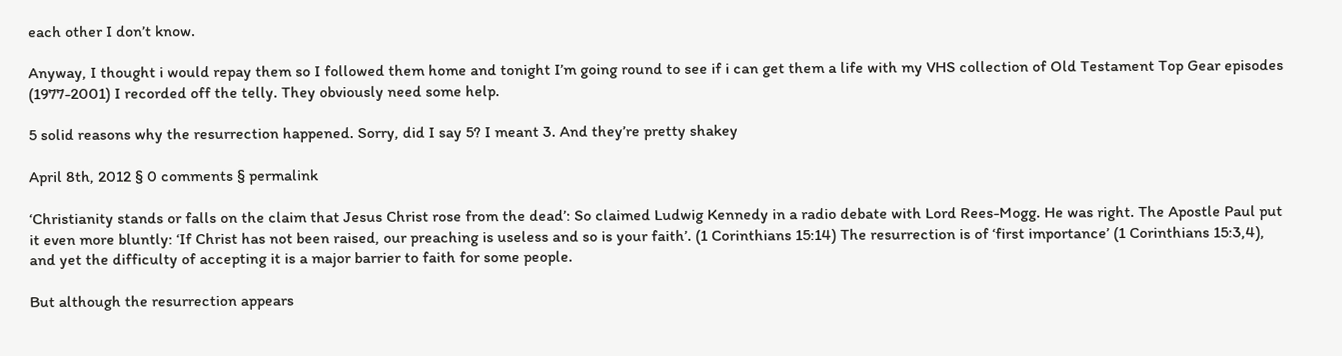each other I don’t know.

Anyway, I thought i would repay them so I followed them home and tonight I’m going round to see if i can get them a life with my VHS collection of Old Testament Top Gear episodes (1977-2001) I recorded off the telly. They obviously need some help.

5 solid reasons why the resurrection happened. Sorry, did I say 5? I meant 3. And they’re pretty shakey

April 8th, 2012 § 0 comments § permalink

‘Christianity stands or falls on the claim that Jesus Christ rose from the dead’: So claimed Ludwig Kennedy in a radio debate with Lord Rees-Mogg. He was right. The Apostle Paul put it even more bluntly: ‘If Christ has not been raised, our preaching is useless and so is your faith’. (1 Corinthians 15:14) The resurrection is of ‘first importance’ (1 Corinthians 15:3,4), and yet the difficulty of accepting it is a major barrier to faith for some people.

But although the resurrection appears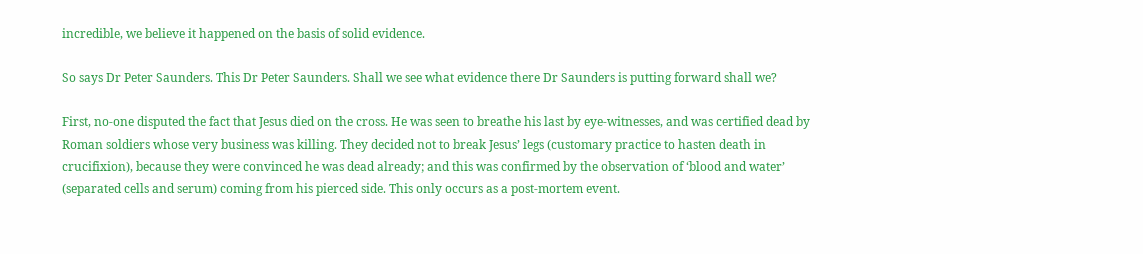incredible, we believe it happened on the basis of solid evidence.

So says Dr Peter Saunders. This Dr Peter Saunders. Shall we see what evidence there Dr Saunders is putting forward shall we?

First, no-one disputed the fact that Jesus died on the cross. He was seen to breathe his last by eye-witnesses, and was certified dead by Roman soldiers whose very business was killing. They decided not to break Jesus’ legs (customary practice to hasten death in crucifixion), because they were convinced he was dead already; and this was confirmed by the observation of ‘blood and water’ (separated cells and serum) coming from his pierced side. This only occurs as a post-mortem event.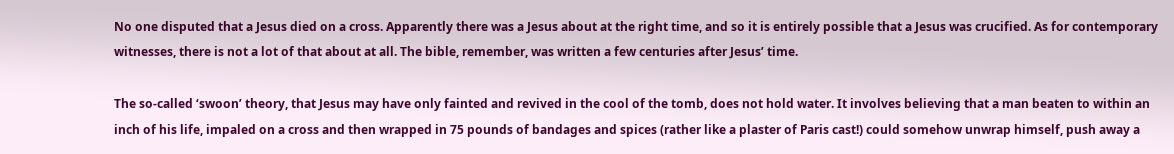No one disputed that a Jesus died on a cross. Apparently there was a Jesus about at the right time, and so it is entirely possible that a Jesus was crucified. As for contemporary witnesses, there is not a lot of that about at all. The bible, remember, was written a few centuries after Jesus’ time.

The so-called ‘swoon’ theory, that Jesus may have only fainted and revived in the cool of the tomb, does not hold water. It involves believing that a man beaten to within an inch of his life, impaled on a cross and then wrapped in 75 pounds of bandages and spices (rather like a plaster of Paris cast!) could somehow unwrap himself, push away a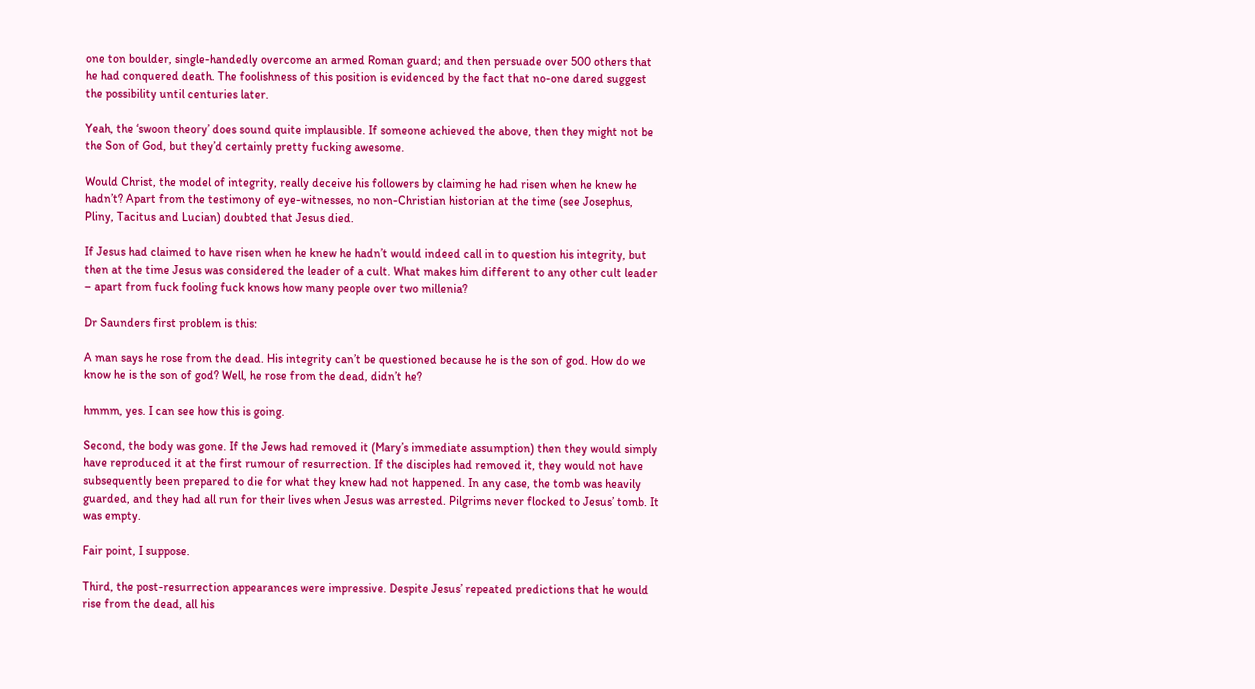one ton boulder, single-handedly overcome an armed Roman guard; and then persuade over 500 others that he had conquered death. The foolishness of this position is evidenced by the fact that no-one dared suggest the possibility until centuries later.

Yeah, the ‘swoon theory’ does sound quite implausible. If someone achieved the above, then they might not be the Son of God, but they’d certainly pretty fucking awesome.

Would Christ, the model of integrity, really deceive his followers by claiming he had risen when he knew he hadn’t? Apart from the testimony of eye-witnesses, no non-Christian historian at the time (see Josephus, Pliny, Tacitus and Lucian) doubted that Jesus died.

If Jesus had claimed to have risen when he knew he hadn’t would indeed call in to question his integrity, but then at the time Jesus was considered the leader of a cult. What makes him different to any other cult leader – apart from fuck fooling fuck knows how many people over two millenia?

Dr Saunders first problem is this:

A man says he rose from the dead. His integrity can’t be questioned because he is the son of god. How do we know he is the son of god? Well, he rose from the dead, didn’t he?

hmmm, yes. I can see how this is going.

Second, the body was gone. If the Jews had removed it (Mary’s immediate assumption) then they would simply have reproduced it at the first rumour of resurrection. If the disciples had removed it, they would not have subsequently been prepared to die for what they knew had not happened. In any case, the tomb was heavily guarded, and they had all run for their lives when Jesus was arrested. Pilgrims never flocked to Jesus’ tomb. It was empty.

Fair point, I suppose.

Third, the post-resurrection appearances were impressive. Despite Jesus’ repeated predictions that he would rise from the dead, all his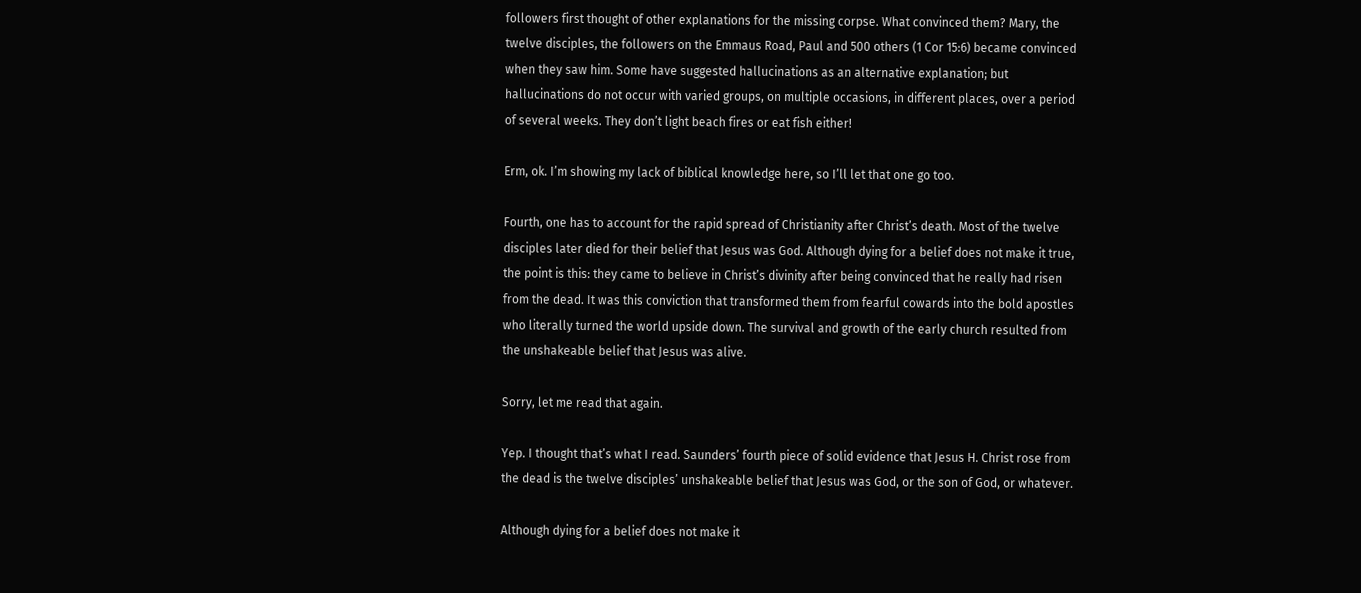followers first thought of other explanations for the missing corpse. What convinced them? Mary, the twelve disciples, the followers on the Emmaus Road, Paul and 500 others (1 Cor 15:6) became convinced when they saw him. Some have suggested hallucinations as an alternative explanation; but hallucinations do not occur with varied groups, on multiple occasions, in different places, over a period of several weeks. They don’t light beach fires or eat fish either!

Erm, ok. I’m showing my lack of biblical knowledge here, so I’ll let that one go too.

Fourth, one has to account for the rapid spread of Christianity after Christ’s death. Most of the twelve disciples later died for their belief that Jesus was God. Although dying for a belief does not make it true, the point is this: they came to believe in Christ’s divinity after being convinced that he really had risen from the dead. It was this conviction that transformed them from fearful cowards into the bold apostles who literally turned the world upside down. The survival and growth of the early church resulted from the unshakeable belief that Jesus was alive.

Sorry, let me read that again.

Yep. I thought that’s what I read. Saunders’ fourth piece of solid evidence that Jesus H. Christ rose from the dead is the twelve disciples’ unshakeable belief that Jesus was God, or the son of God, or whatever.

Although dying for a belief does not make it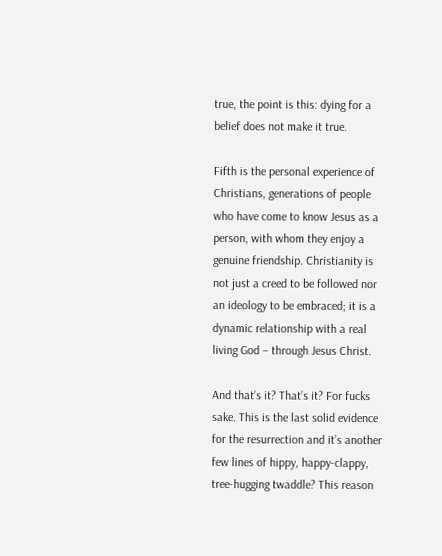true, the point is this: dying for a belief does not make it true.

Fifth is the personal experience of Christians, generations of people who have come to know Jesus as a person, with whom they enjoy a genuine friendship. Christianity is not just a creed to be followed nor an ideology to be embraced; it is a dynamic relationship with a real living God – through Jesus Christ.

And that’s it? That’s it? For fucks sake. This is the last solid evidence for the resurrection and it’s another few lines of hippy, happy-clappy, tree-hugging twaddle? This reason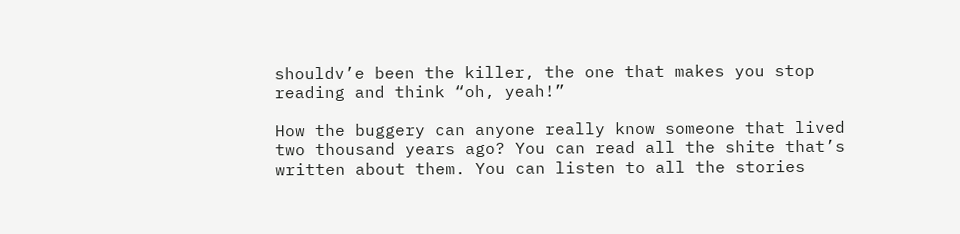shouldv’e been the killer, the one that makes you stop reading and think “oh, yeah!”

How the buggery can anyone really know someone that lived two thousand years ago? You can read all the shite that’s written about them. You can listen to all the stories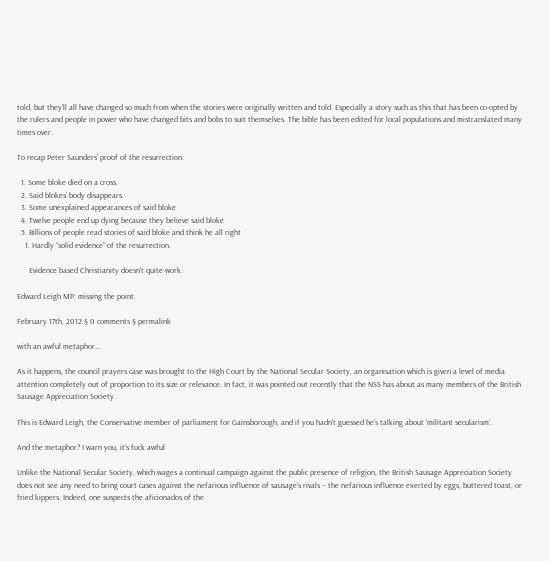told, but they’ll all have changed so much from when the stories were originally written and told. Especially a story such as this that has been co-opted by the rulers and people in power who have changed bits and bobs to suit themselves. The bible has been edited for local populations and mistranslated many times over.

To recap Peter Saunders’ proof of the resurrection:

  1. Some bloke died on a cross.
  2. Said blokes’ body disappears.
  3. Some unexplained appearances of said bloke
  4. Twelve people end up dying because they believe said bloke
  5. Billions of people read stories of said bloke and think he all right
    1. Hardly “solid evidence” of the resurrection.

      Evidence based Christianity doesn’t quite work.

Edward Leigh MP: missing the point

February 17th, 2012 § 0 comments § permalink

with an awful metaphor…

As it happens, the council prayers case was brought to the High Court by the National Secular Society, an organisation which is given a level of media attention completely out of proportion to its size or relevance. In fact, it was pointed out recently that the NSS has about as many members of the British Sausage Appreciation Society.

This is Edward Leigh, the Conservative member of parliament for Gainsborough, and if you hadn’t guessed he’s talking about ‘militant secularism’.

And the metaphor? I warn you, it’s fuck awful

Unlike the National Secular Society, which wages a continual campaign against the public presence of religion, the British Sausage Appreciation Society does not see any need to bring court cases against the nefarious influence of sausage’s rivals – the nefarious influence exerted by eggs, buttered toast, or fried kippers. Indeed, one suspects the aficionados of the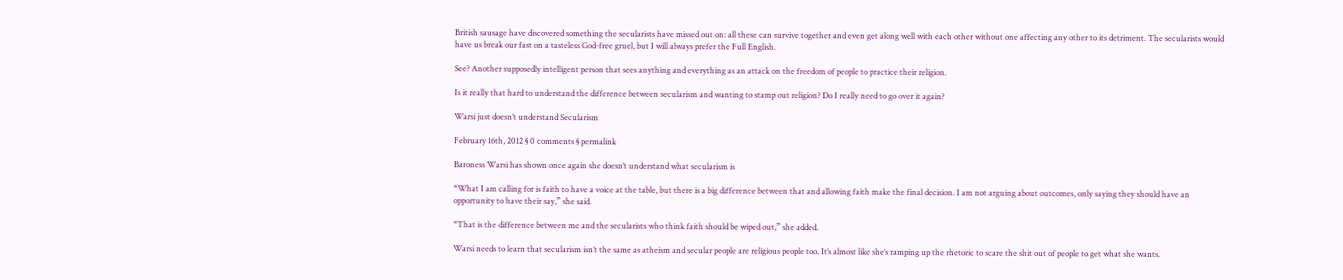British sausage have discovered something the secularists have missed out on: all these can survive together and even get along well with each other without one affecting any other to its detriment. The secularists would have us break our fast on a tasteless God-free gruel, but I will always prefer the Full English.

See? Another supposedly intelligent person that sees anything and everything as an attack on the freedom of people to practice their religion.

Is it really that hard to understand the difference between secularism and wanting to stamp out religion? Do I really need to go over it again?

Warsi just doesn’t understand Secularism

February 16th, 2012 § 0 comments § permalink

Baroness Warsi has shown once again she doesn’t understand what secularism is

“What I am calling for is faith to have a voice at the table, but there is a big difference between that and allowing faith make the final decision. I am not arguing about outcomes, only saying they should have an opportunity to have their say,” she said.

“That is the difference between me and the secularists who think faith should be wiped out,” she added.

Warsi needs to learn that secularism isn’t the same as atheism and secular people are religious people too. It’s almost like she’s ramping up the rhetoric to scare the shit out of people to get what she wants.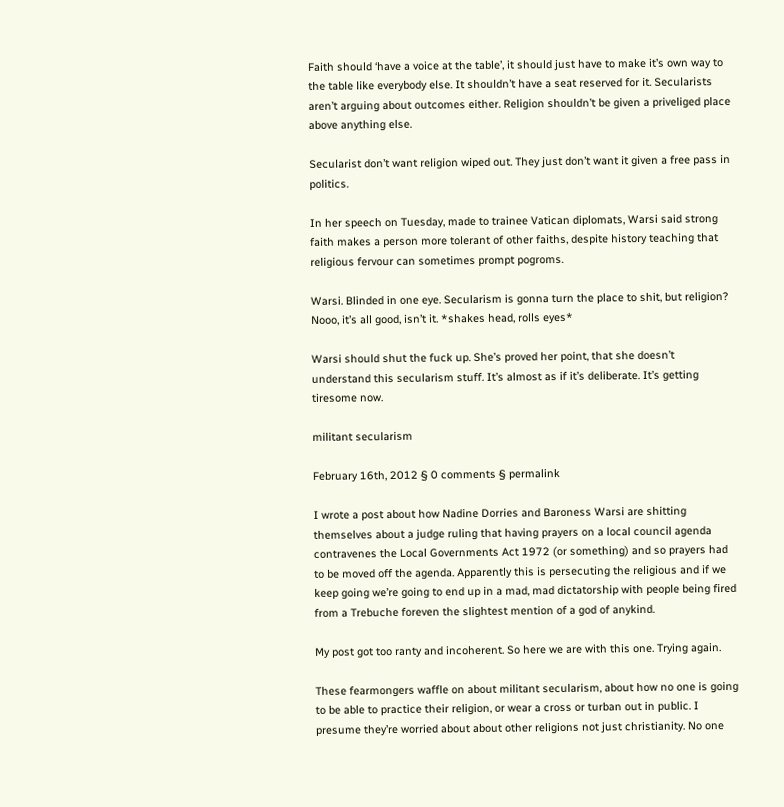Faith should ‘have a voice at the table’, it should just have to make it’s own way to the table like everybody else. It shouldn’t have a seat reserved for it. Secularists aren’t arguing about outcomes either. Religion shouldn’t be given a priveliged place above anything else.

Secularist don’t want religion wiped out. They just don’t want it given a free pass in politics.

In her speech on Tuesday, made to trainee Vatican diplomats, Warsi said strong faith makes a person more tolerant of other faiths, despite history teaching that religious fervour can sometimes prompt pogroms.

Warsi. Blinded in one eye. Secularism is gonna turn the place to shit, but religion? Nooo, it’s all good, isn’t it. *shakes head, rolls eyes*

Warsi should shut the fuck up. She’s proved her point, that she doesn’t understand this secularism stuff. It’s almost as if it’s deliberate. It’s getting tiresome now.

militant secularism

February 16th, 2012 § 0 comments § permalink

I wrote a post about how Nadine Dorries and Baroness Warsi are shitting themselves about a judge ruling that having prayers on a local council agenda contravenes the Local Governments Act 1972 (or something) and so prayers had to be moved off the agenda. Apparently this is persecuting the religious and if we keep going we’re going to end up in a mad, mad dictatorship with people being fired from a Trebuche foreven the slightest mention of a god of anykind.

My post got too ranty and incoherent. So here we are with this one. Trying again.

These fearmongers waffle on about militant secularism, about how no one is going to be able to practice their religion, or wear a cross or turban out in public. I presume they’re worried about about other religions not just christianity. No one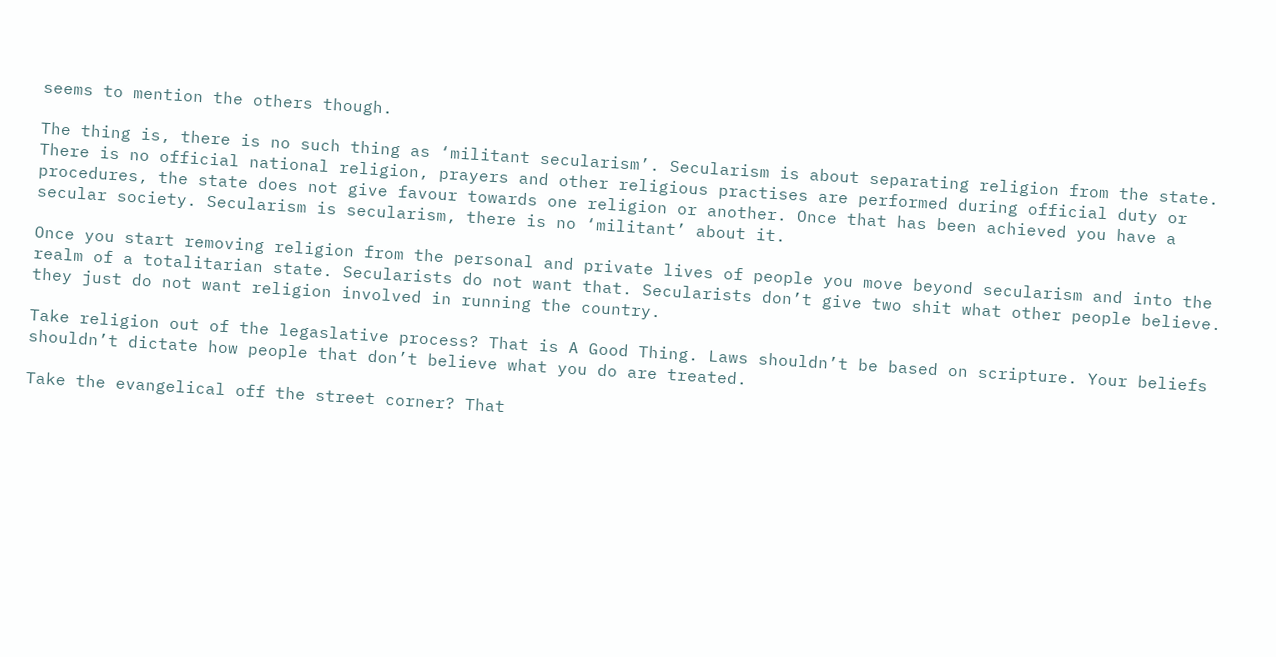seems to mention the others though.

The thing is, there is no such thing as ‘militant secularism’. Secularism is about separating religion from the state. There is no official national religion, prayers and other religious practises are performed during official duty or procedures, the state does not give favour towards one religion or another. Once that has been achieved you have a secular society. Secularism is secularism, there is no ‘militant’ about it.

Once you start removing religion from the personal and private lives of people you move beyond secularism and into the realm of a totalitarian state. Secularists do not want that. Secularists don’t give two shit what other people believe. they just do not want religion involved in running the country.

Take religion out of the legaslative process? That is A Good Thing. Laws shouldn’t be based on scripture. Your beliefs shouldn’t dictate how people that don’t believe what you do are treated.

Take the evangelical off the street corner? That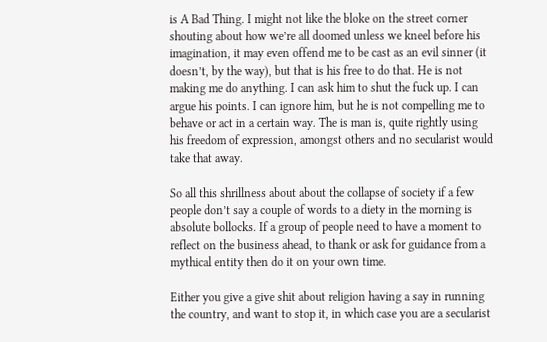is A Bad Thing. I might not like the bloke on the street corner shouting about how we’re all doomed unless we kneel before his imagination, it may even offend me to be cast as an evil sinner (it doesn’t, by the way), but that is his free to do that. He is not making me do anything. I can ask him to shut the fuck up. I can argue his points. I can ignore him, but he is not compelling me to behave or act in a certain way. The is man is, quite rightly using his freedom of expression, amongst others and no secularist would take that away.

So all this shrillness about about the collapse of society if a few people don’t say a couple of words to a diety in the morning is absolute bollocks. If a group of people need to have a moment to reflect on the business ahead, to thank or ask for guidance from a mythical entity then do it on your own time.

Either you give a give shit about religion having a say in running the country, and want to stop it, in which case you are a secularist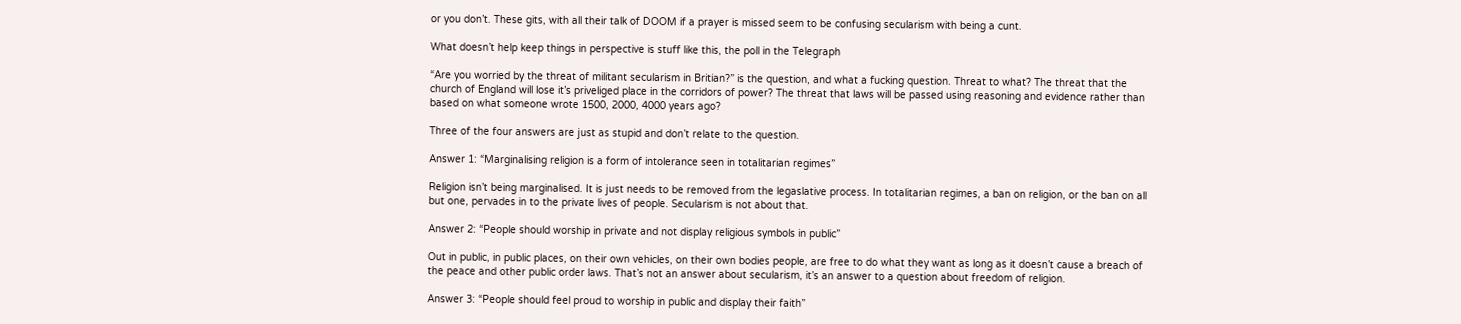or you don’t. These gits, with all their talk of DOOM if a prayer is missed seem to be confusing secularism with being a cunt.

What doesn’t help keep things in perspective is stuff like this, the poll in the Telegraph

“Are you worried by the threat of militant secularism in Britian?” is the question, and what a fucking question. Threat to what? The threat that the church of England will lose it’s priveliged place in the corridors of power? The threat that laws will be passed using reasoning and evidence rather than based on what someone wrote 1500, 2000, 4000 years ago?

Three of the four answers are just as stupid and don’t relate to the question.

Answer 1: “Marginalising religion is a form of intolerance seen in totalitarian regimes”

Religion isn’t being marginalised. It is just needs to be removed from the legaslative process. In totalitarian regimes, a ban on religion, or the ban on all but one, pervades in to the private lives of people. Secularism is not about that.

Answer 2: “People should worship in private and not display religious symbols in public”

Out in public, in public places, on their own vehicles, on their own bodies people, are free to do what they want as long as it doesn’t cause a breach of the peace and other public order laws. That’s not an answer about secularism, it’s an answer to a question about freedom of religion.

Answer 3: “People should feel proud to worship in public and display their faith”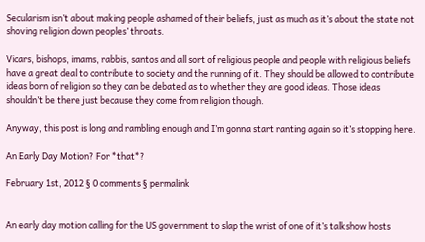Secularism isn’t about making people ashamed of their beliefs, just as much as it’s about the state not shoving religion down peoples’ throats.

Vicars, bishops, imams, rabbis, santos and all sort of religious people and people with religious beliefs have a great deal to contribute to society and the running of it. They should be allowed to contribute ideas born of religion so they can be debated as to whether they are good ideas. Those ideas shouldn’t be there just because they come from religion though.

Anyway, this post is long and rambling enough and I’m gonna start ranting again so it’s stopping here.

An Early Day Motion? For *that*?

February 1st, 2012 § 0 comments § permalink


An early day motion calling for the US government to slap the wrist of one of it’s talkshow hosts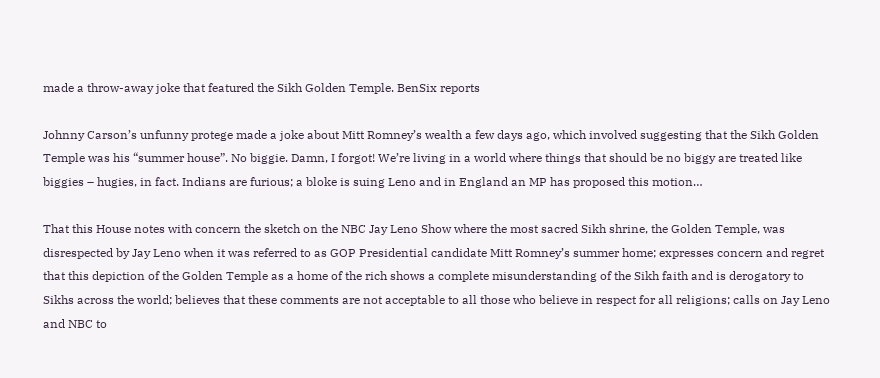made a throw-away joke that featured the Sikh Golden Temple. BenSix reports

Johnny Carson’s unfunny protege made a joke about Mitt Romney’s wealth a few days ago, which involved suggesting that the Sikh Golden Temple was his “summer house”. No biggie. Damn, I forgot! We’re living in a world where things that should be no biggy are treated like biggies – hugies, in fact. Indians are furious; a bloke is suing Leno and in England an MP has proposed this motion…

That this House notes with concern the sketch on the NBC Jay Leno Show where the most sacred Sikh shrine, the Golden Temple, was disrespected by Jay Leno when it was referred to as GOP Presidential candidate Mitt Romney’s summer home; expresses concern and regret that this depiction of the Golden Temple as a home of the rich shows a complete misunderstanding of the Sikh faith and is derogatory to Sikhs across the world; believes that these comments are not acceptable to all those who believe in respect for all religions; calls on Jay Leno and NBC to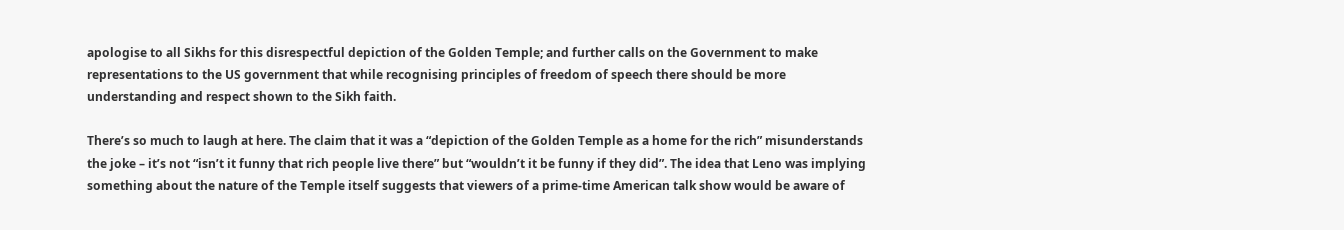apologise to all Sikhs for this disrespectful depiction of the Golden Temple; and further calls on the Government to make representations to the US government that while recognising principles of freedom of speech there should be more understanding and respect shown to the Sikh faith.

There’s so much to laugh at here. The claim that it was a “depiction of the Golden Temple as a home for the rich” misunderstands the joke – it’s not “isn’t it funny that rich people live there” but “wouldn’t it be funny if they did”. The idea that Leno was implying something about the nature of the Temple itself suggests that viewers of a prime-time American talk show would be aware of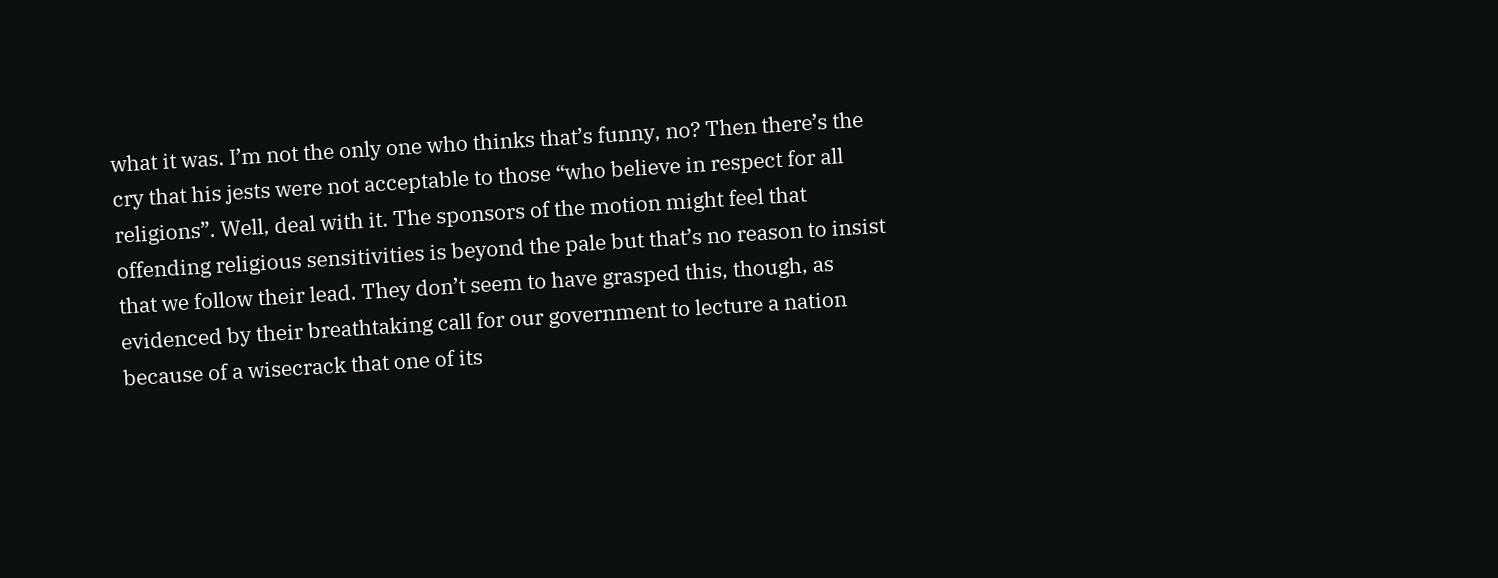what it was. I’m not the only one who thinks that’s funny, no? Then there’s the cry that his jests were not acceptable to those “who believe in respect for all religions”. Well, deal with it. The sponsors of the motion might feel that offending religious sensitivities is beyond the pale but that’s no reason to insist that we follow their lead. They don’t seem to have grasped this, though, as evidenced by their breathtaking call for our government to lecture a nation because of a wisecrack that one of its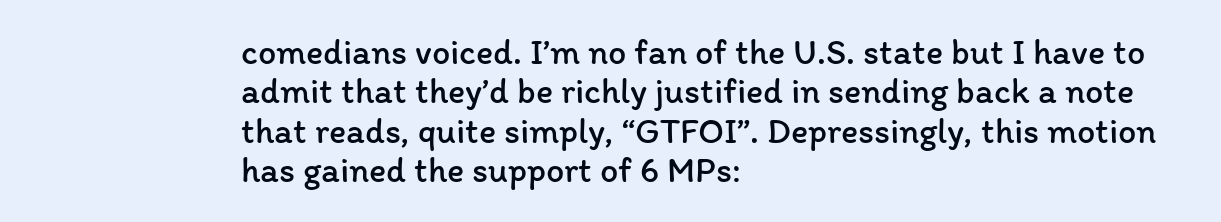comedians voiced. I’m no fan of the U.S. state but I have to admit that they’d be richly justified in sending back a note that reads, quite simply, “GTFOI”. Depressingly, this motion has gained the support of 6 MPs: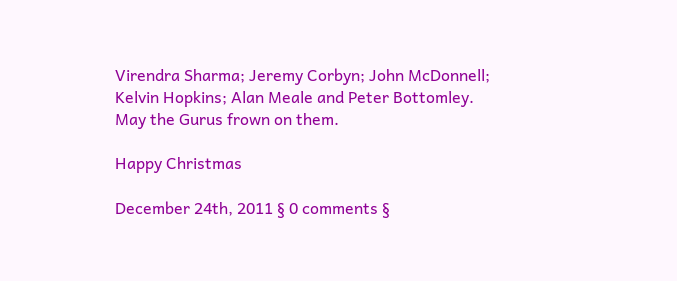Virendra Sharma; Jeremy Corbyn; John McDonnell; Kelvin Hopkins; Alan Meale and Peter Bottomley. May the Gurus frown on them.

Happy Christmas

December 24th, 2011 § 0 comments §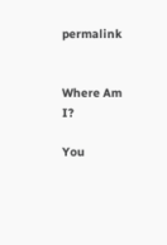permalink


Where Am I?

You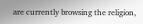are currently browsing the religion,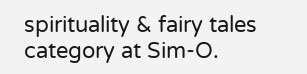spirituality & fairy tales category at Sim-O.